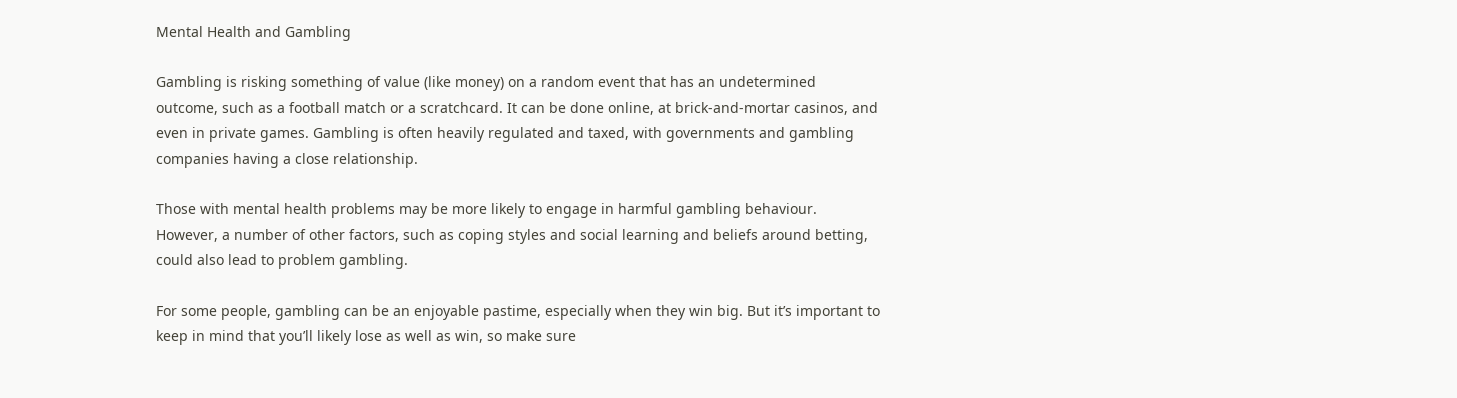Mental Health and Gambling

Gambling is risking something of value (like money) on a random event that has an undetermined outcome, such as a football match or a scratchcard. It can be done online, at brick-and-mortar casinos, and even in private games. Gambling is often heavily regulated and taxed, with governments and gambling companies having a close relationship.

Those with mental health problems may be more likely to engage in harmful gambling behaviour. However, a number of other factors, such as coping styles and social learning and beliefs around betting, could also lead to problem gambling.

For some people, gambling can be an enjoyable pastime, especially when they win big. But it’s important to keep in mind that you’ll likely lose as well as win, so make sure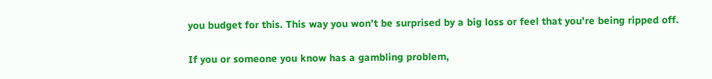you budget for this. This way you won’t be surprised by a big loss or feel that you’re being ripped off.

If you or someone you know has a gambling problem,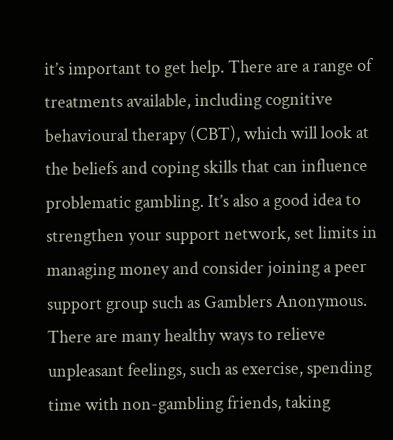it’s important to get help. There are a range of treatments available, including cognitive behavioural therapy (CBT), which will look at the beliefs and coping skills that can influence problematic gambling. It’s also a good idea to strengthen your support network, set limits in managing money and consider joining a peer support group such as Gamblers Anonymous. There are many healthy ways to relieve unpleasant feelings, such as exercise, spending time with non-gambling friends, taking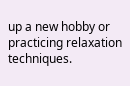up a new hobby or practicing relaxation techniques.